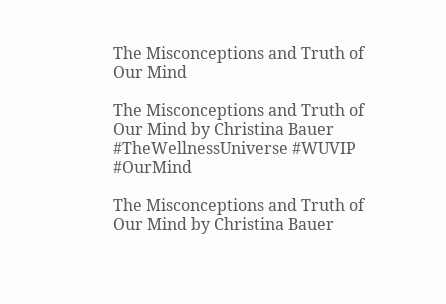The Misconceptions and Truth of Our Mind

The Misconceptions and Truth of Our Mind by Christina Bauer #TheWellnessUniverse #WUVIP #OurMind

The Misconceptions and Truth of Our Mind by Christina Bauer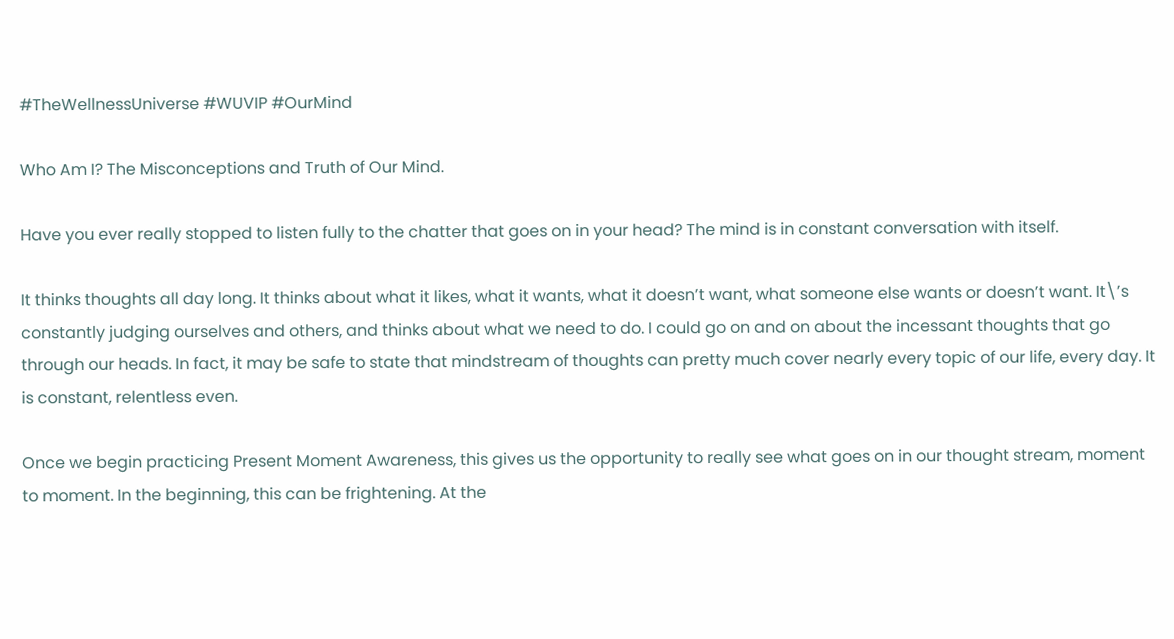#TheWellnessUniverse #WUVIP #OurMind

Who Am I? The Misconceptions and Truth of Our Mind.

Have you ever really stopped to listen fully to the chatter that goes on in your head? The mind is in constant conversation with itself.

It thinks thoughts all day long. It thinks about what it likes, what it wants, what it doesn’t want, what someone else wants or doesn’t want. It\’s constantly judging ourselves and others, and thinks about what we need to do. I could go on and on about the incessant thoughts that go through our heads. In fact, it may be safe to state that mindstream of thoughts can pretty much cover nearly every topic of our life, every day. It is constant, relentless even.

Once we begin practicing Present Moment Awareness, this gives us the opportunity to really see what goes on in our thought stream, moment to moment. In the beginning, this can be frightening. At the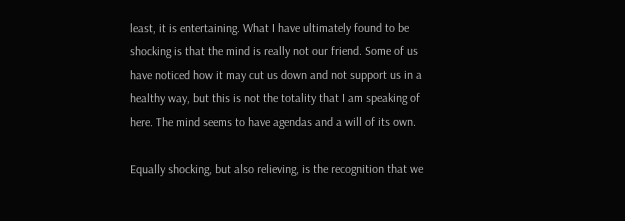least, it is entertaining. What I have ultimately found to be shocking is that the mind is really not our friend. Some of us have noticed how it may cut us down and not support us in a healthy way, but this is not the totality that I am speaking of here. The mind seems to have agendas and a will of its own.

Equally shocking, but also relieving, is the recognition that we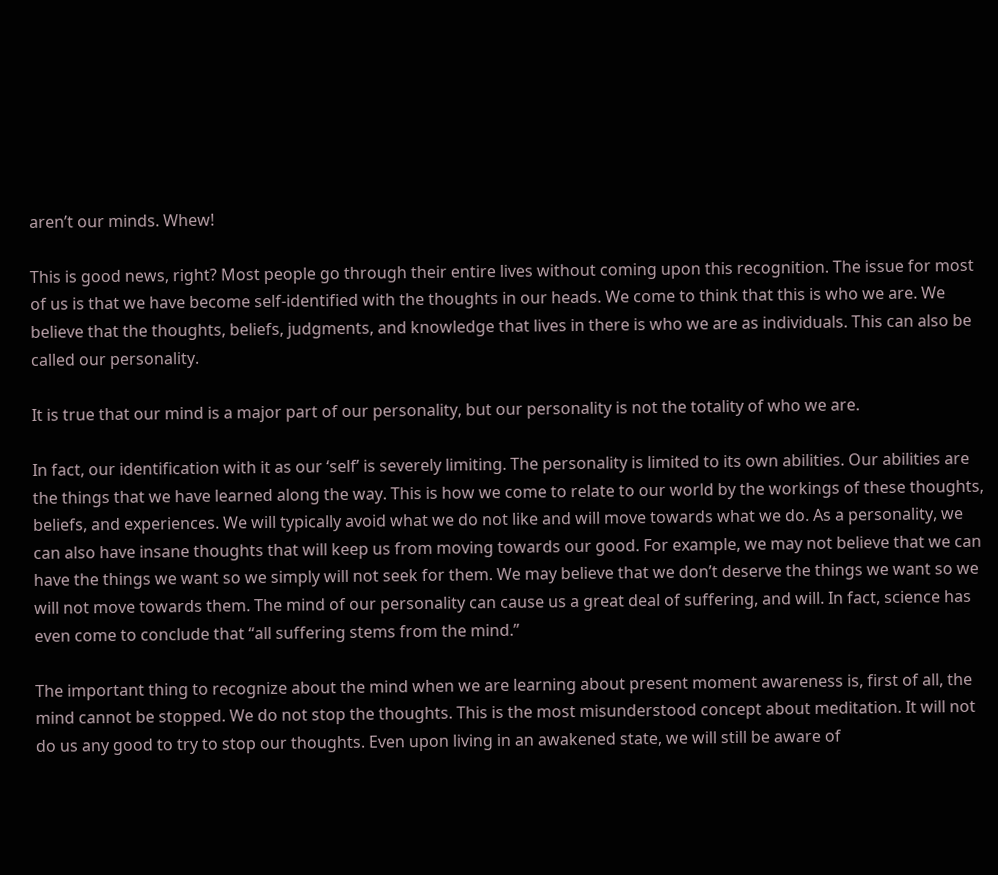aren’t our minds. Whew!

This is good news, right? Most people go through their entire lives without coming upon this recognition. The issue for most of us is that we have become self-identified with the thoughts in our heads. We come to think that this is who we are. We believe that the thoughts, beliefs, judgments, and knowledge that lives in there is who we are as individuals. This can also be called our personality.

It is true that our mind is a major part of our personality, but our personality is not the totality of who we are.

In fact, our identification with it as our ‘self’ is severely limiting. The personality is limited to its own abilities. Our abilities are the things that we have learned along the way. This is how we come to relate to our world by the workings of these thoughts, beliefs, and experiences. We will typically avoid what we do not like and will move towards what we do. As a personality, we can also have insane thoughts that will keep us from moving towards our good. For example, we may not believe that we can have the things we want so we simply will not seek for them. We may believe that we don’t deserve the things we want so we will not move towards them. The mind of our personality can cause us a great deal of suffering, and will. In fact, science has even come to conclude that “all suffering stems from the mind.”

The important thing to recognize about the mind when we are learning about present moment awareness is, first of all, the mind cannot be stopped. We do not stop the thoughts. This is the most misunderstood concept about meditation. It will not do us any good to try to stop our thoughts. Even upon living in an awakened state, we will still be aware of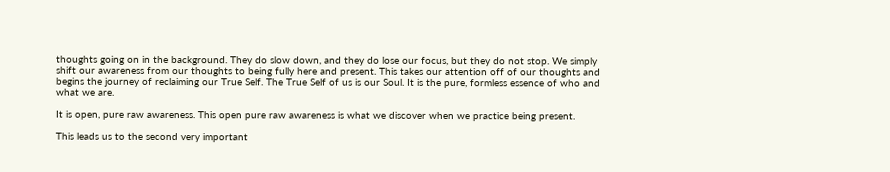thoughts going on in the background. They do slow down, and they do lose our focus, but they do not stop. We simply shift our awareness from our thoughts to being fully here and present. This takes our attention off of our thoughts and begins the journey of reclaiming our True Self. The True Self of us is our Soul. It is the pure, formless essence of who and what we are.

It is open, pure raw awareness. This open pure raw awareness is what we discover when we practice being present.

This leads us to the second very important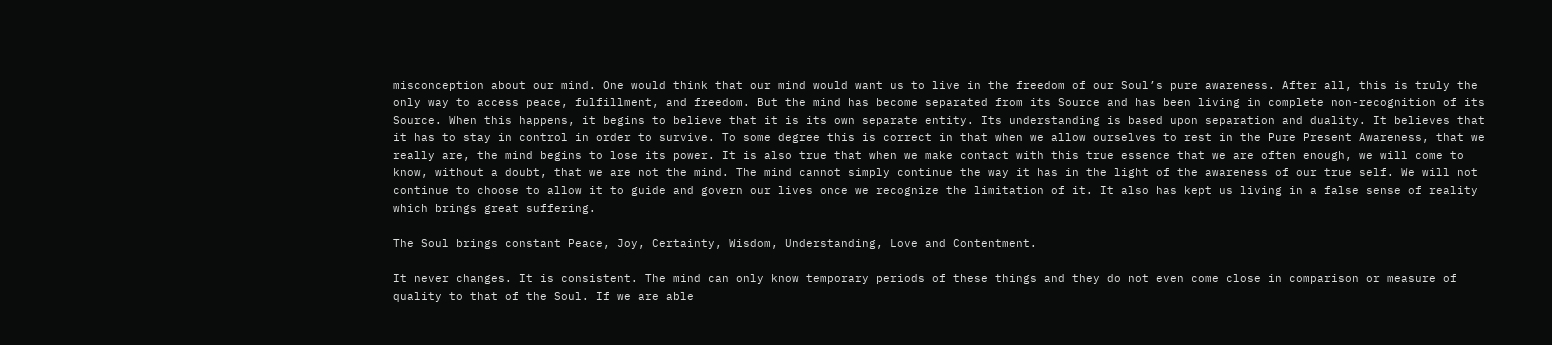misconception about our mind. One would think that our mind would want us to live in the freedom of our Soul’s pure awareness. After all, this is truly the only way to access peace, fulfillment, and freedom. But the mind has become separated from its Source and has been living in complete non-recognition of its Source. When this happens, it begins to believe that it is its own separate entity. Its understanding is based upon separation and duality. It believes that it has to stay in control in order to survive. To some degree this is correct in that when we allow ourselves to rest in the Pure Present Awareness, that we really are, the mind begins to lose its power. It is also true that when we make contact with this true essence that we are often enough, we will come to know, without a doubt, that we are not the mind. The mind cannot simply continue the way it has in the light of the awareness of our true self. We will not continue to choose to allow it to guide and govern our lives once we recognize the limitation of it. It also has kept us living in a false sense of reality which brings great suffering.

The Soul brings constant Peace, Joy, Certainty, Wisdom, Understanding, Love and Contentment.

It never changes. It is consistent. The mind can only know temporary periods of these things and they do not even come close in comparison or measure of quality to that of the Soul. If we are able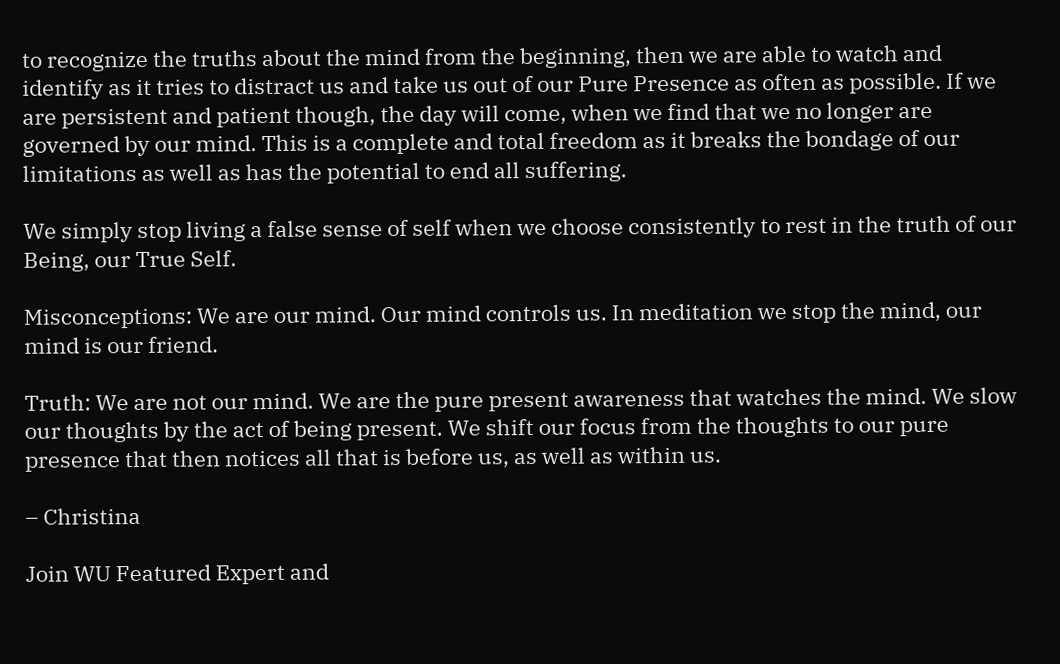to recognize the truths about the mind from the beginning, then we are able to watch and identify as it tries to distract us and take us out of our Pure Presence as often as possible. If we are persistent and patient though, the day will come, when we find that we no longer are governed by our mind. This is a complete and total freedom as it breaks the bondage of our limitations as well as has the potential to end all suffering.

We simply stop living a false sense of self when we choose consistently to rest in the truth of our Being, our True Self.

Misconceptions: We are our mind. Our mind controls us. In meditation we stop the mind, our mind is our friend.

Truth: We are not our mind. We are the pure present awareness that watches the mind. We slow our thoughts by the act of being present. We shift our focus from the thoughts to our pure presence that then notices all that is before us, as well as within us.

– Christina

Join WU Featured Expert and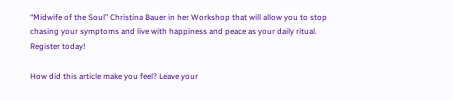“Midwife of the Soul” Christina Bauer in her Workshop that will allow you to stop chasing your symptoms and live with happiness and peace as your daily ritual. Register today!

How did this article make you feel? Leave your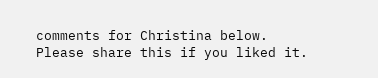comments for Christina below. Please share this if you liked it.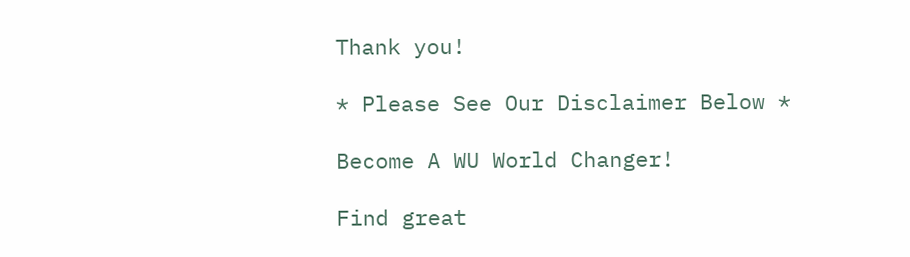Thank you!

* Please See Our Disclaimer Below *

Become A WU World Changer!

Find great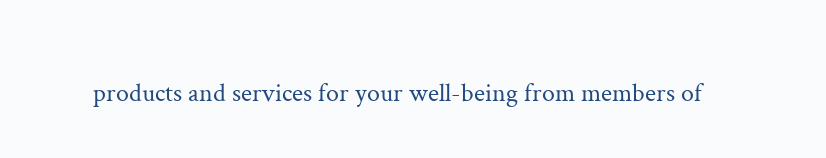products and services for your well-being from members of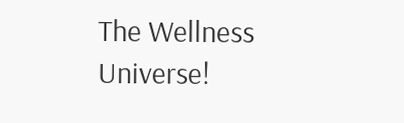The Wellness Universe!